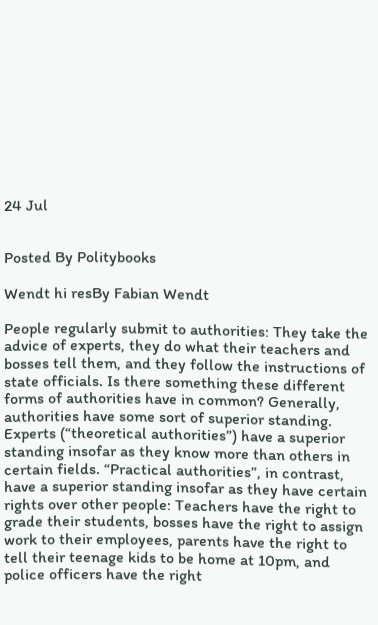24 Jul


Posted By Politybooks

Wendt hi resBy Fabian Wendt

People regularly submit to authorities: They take the advice of experts, they do what their teachers and bosses tell them, and they follow the instructions of state officials. Is there something these different forms of authorities have in common? Generally, authorities have some sort of superior standing. Experts (“theoretical authorities”) have a superior standing insofar as they know more than others in certain fields. “Practical authorities”, in contrast, have a superior standing insofar as they have certain rights over other people: Teachers have the right to grade their students, bosses have the right to assign work to their employees, parents have the right to tell their teenage kids to be home at 10pm, and police officers have the right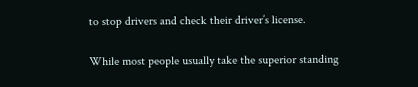to stop drivers and check their driver’s license.

While most people usually take the superior standing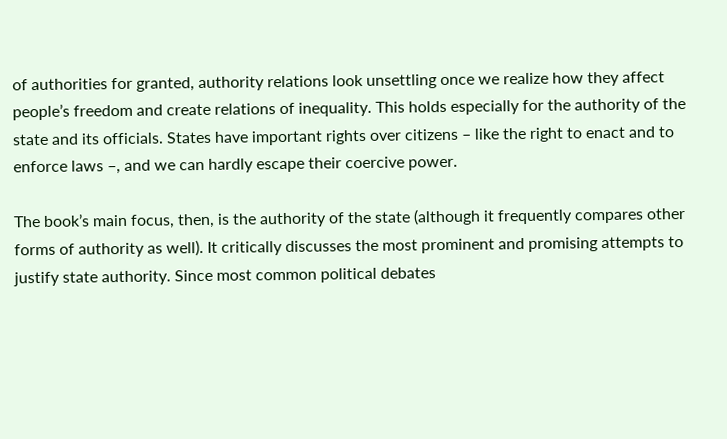of authorities for granted, authority relations look unsettling once we realize how they affect people’s freedom and create relations of inequality. This holds especially for the authority of the state and its officials. States have important rights over citizens – like the right to enact and to enforce laws –, and we can hardly escape their coercive power.

The book’s main focus, then, is the authority of the state (although it frequently compares other forms of authority as well). It critically discusses the most prominent and promising attempts to justify state authority. Since most common political debates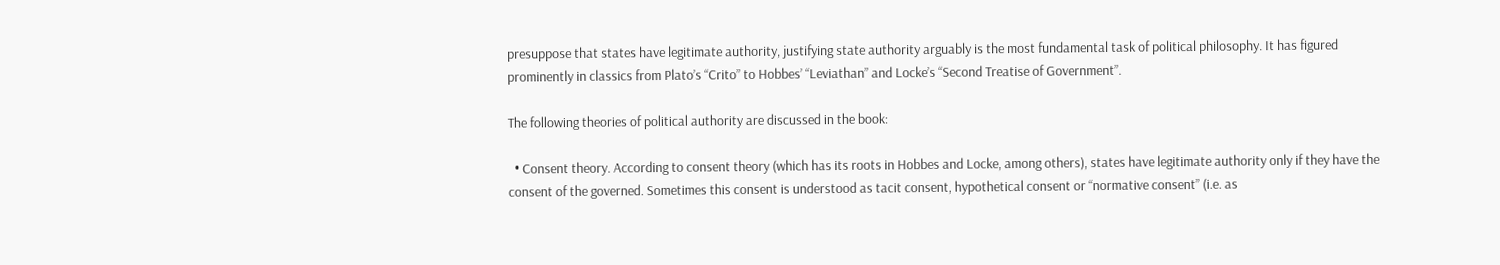presuppose that states have legitimate authority, justifying state authority arguably is the most fundamental task of political philosophy. It has figured prominently in classics from Plato’s “Crito” to Hobbes’ “Leviathan” and Locke’s “Second Treatise of Government”.

The following theories of political authority are discussed in the book:

  • Consent theory. According to consent theory (which has its roots in Hobbes and Locke, among others), states have legitimate authority only if they have the consent of the governed. Sometimes this consent is understood as tacit consent, hypothetical consent or “normative consent” (i.e. as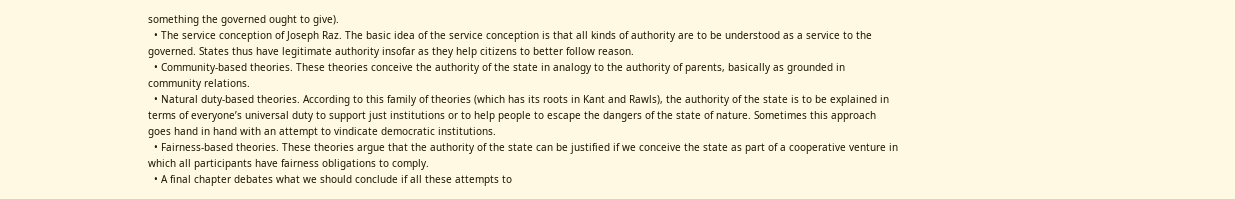something the governed ought to give).
  • The service conception of Joseph Raz. The basic idea of the service conception is that all kinds of authority are to be understood as a service to the governed. States thus have legitimate authority insofar as they help citizens to better follow reason.
  • Community-based theories. These theories conceive the authority of the state in analogy to the authority of parents, basically as grounded in community relations.
  • Natural duty-based theories. According to this family of theories (which has its roots in Kant and Rawls), the authority of the state is to be explained in terms of everyone’s universal duty to support just institutions or to help people to escape the dangers of the state of nature. Sometimes this approach goes hand in hand with an attempt to vindicate democratic institutions.
  • Fairness-based theories. These theories argue that the authority of the state can be justified if we conceive the state as part of a cooperative venture in which all participants have fairness obligations to comply.
  • A final chapter debates what we should conclude if all these attempts to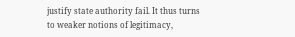justify state authority fail. It thus turns to weaker notions of legitimacy,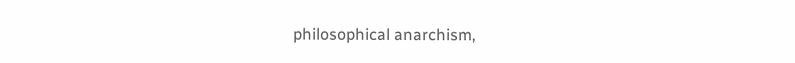philosophical anarchism,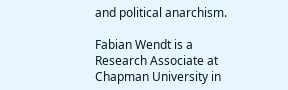and political anarchism.

Fabian Wendt is a Research Associate at Chapman University in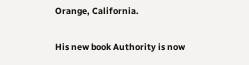Orange, California.

His new book Authority is now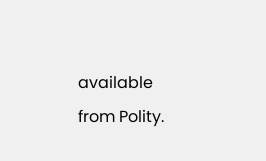available from Polity.